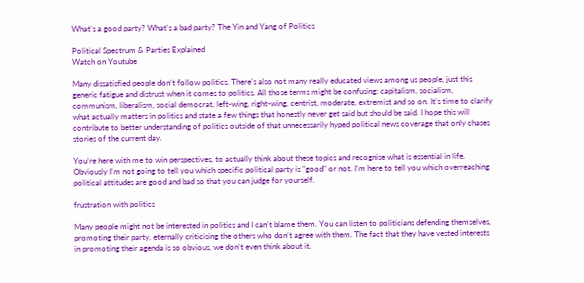What's a good party? What's a bad party? The Yin and Yang of Politics

Political Spectrum & Parties Explained
Watch on Youtube

Many dissatisfied people don’t follow politics. There’s also not many really educated views among us people, just this generic fatigue and distrust when it comes to politics. All those terms might be confusing: capitalism, socialism, communism, liberalism, social democrat, left-wing, right-wing, centrist, moderate, extremist and so on. It’s time to clarify what actually matters in politics and state a few things that honestly never get said but should be said. I hope this will contribute to better understanding of politics outside of that unnecessarily hyped political news coverage that only chases stories of the current day.

You’re here with me to win perspectives, to actually think about these topics and recognise what is essential in life. Obviously I’m not going to tell you which specific political party is "good" or not. I’m here to tell you which overreaching political attitudes are good and bad so that you can judge for yourself.

frustration with politics

Many people might not be interested in politics and I can’t blame them. You can listen to politicians defending themselves, promoting their party, eternally criticising the others who don’t agree with them. The fact that they have vested interests in promoting their agenda is so obvious, we don’t even think about it.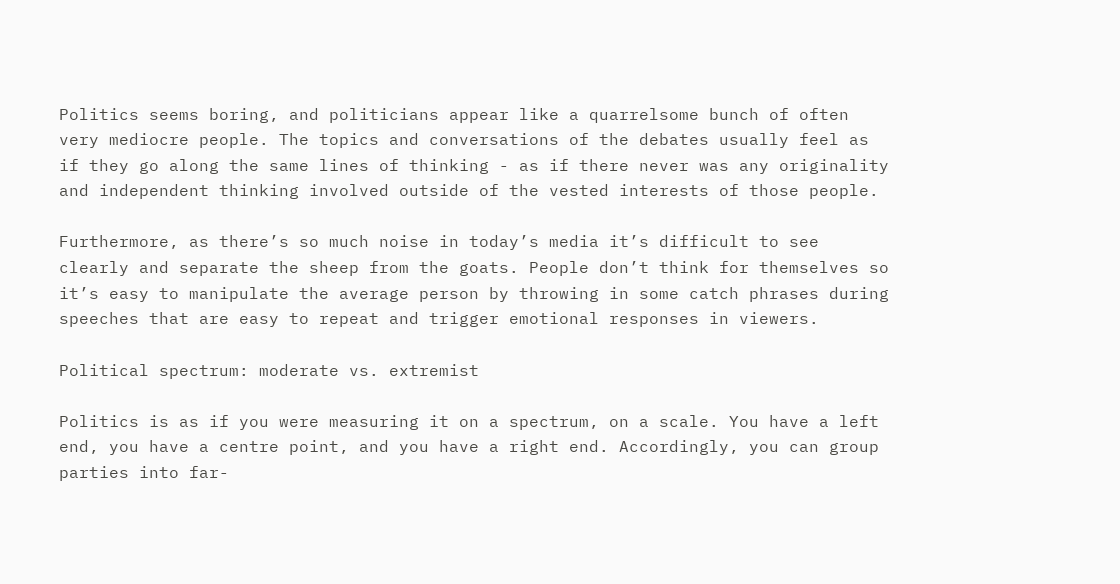Politics seems boring, and politicians appear like a quarrelsome bunch of often very mediocre people. The topics and conversations of the debates usually feel as if they go along the same lines of thinking - as if there never was any originality and independent thinking involved outside of the vested interests of those people.

Furthermore, as there’s so much noise in today’s media it’s difficult to see clearly and separate the sheep from the goats. People don’t think for themselves so it’s easy to manipulate the average person by throwing in some catch phrases during speeches that are easy to repeat and trigger emotional responses in viewers.

Political spectrum: moderate vs. extremist

Politics is as if you were measuring it on a spectrum, on a scale. You have a left end, you have a centre point, and you have a right end. Accordingly, you can group parties into far-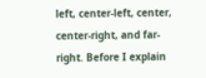left, center-left, center, center-right, and far-right. Before I explain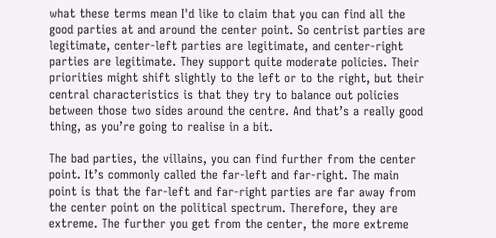what these terms mean I'd like to claim that you can find all the good parties at and around the center point. So centrist parties are legitimate, center-left parties are legitimate, and center-right parties are legitimate. They support quite moderate policies. Their priorities might shift slightly to the left or to the right, but their central characteristics is that they try to balance out policies between those two sides around the centre. And that’s a really good thing, as you’re going to realise in a bit.

The bad parties, the villains, you can find further from the center point. It’s commonly called the far-left and far-right. The main point is that the far-left and far-right parties are far away from the center point on the political spectrum. Therefore, they are extreme. The further you get from the center, the more extreme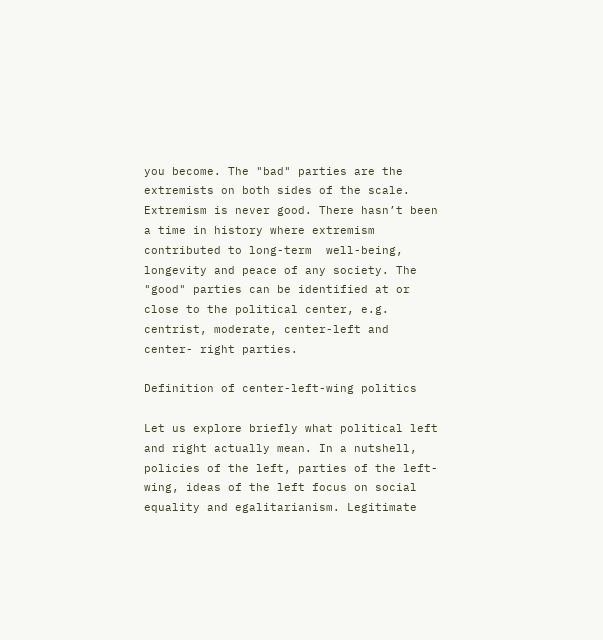you become. The "bad" parties are the extremists on both sides of the scale. Extremism is never good. There hasn’t been a time in history where extremism contributed to long-term  well-being, longevity and peace of any society. The "good" parties can be identified at or close to the political center, e.g. centrist, moderate, center-left and center- right parties.

Definition of center-left-wing politics

Let us explore briefly what political left and right actually mean. In a nutshell, policies of the left, parties of the left-wing, ideas of the left focus on social equality and egalitarianism. Legitimate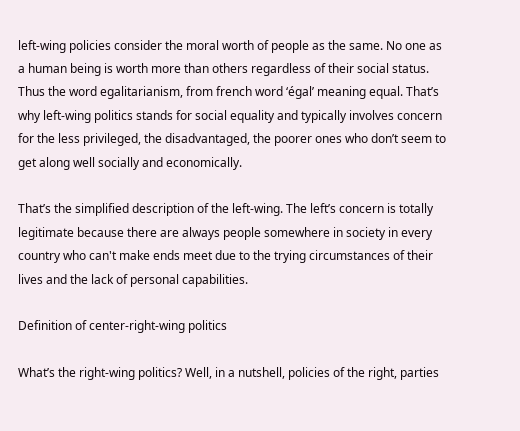left-wing policies consider the moral worth of people as the same. No one as a human being is worth more than others regardless of their social status. Thus the word egalitarianism, from french word ‘égal’ meaning equal. That’s why left-wing politics stands for social equality and typically involves concern for the less privileged, the disadvantaged, the poorer ones who don’t seem to get along well socially and economically.

That’s the simplified description of the left-wing. The left’s concern is totally legitimate because there are always people somewhere in society in every country who can't make ends meet due to the trying circumstances of their lives and the lack of personal capabilities.

Definition of center-right-wing politics

What’s the right-wing politics? Well, in a nutshell, policies of the right, parties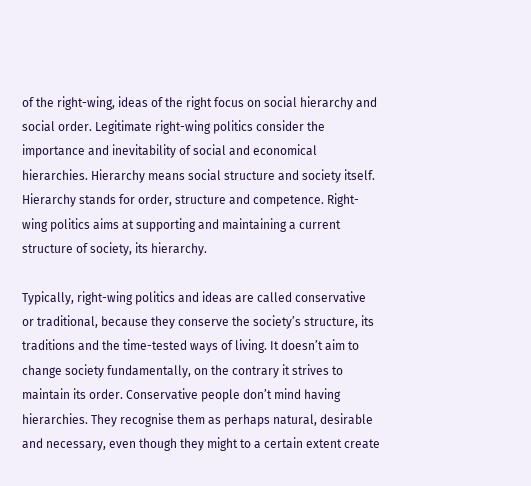of the right-wing, ideas of the right focus on social hierarchy and social order. Legitimate right-wing politics consider the importance and inevitability of social and economical hierarchies. Hierarchy means social structure and society itself. Hierarchy stands for order, structure and competence. Right-wing politics aims at supporting and maintaining a current structure of society, its hierarchy.

Typically, right-wing politics and ideas are called conservative or traditional, because they conserve the society’s structure, its traditions and the time-tested ways of living. It doesn’t aim to change society fundamentally, on the contrary it strives to maintain its order. Conservative people don’t mind having hierarchies. They recognise them as perhaps natural, desirable and necessary, even though they might to a certain extent create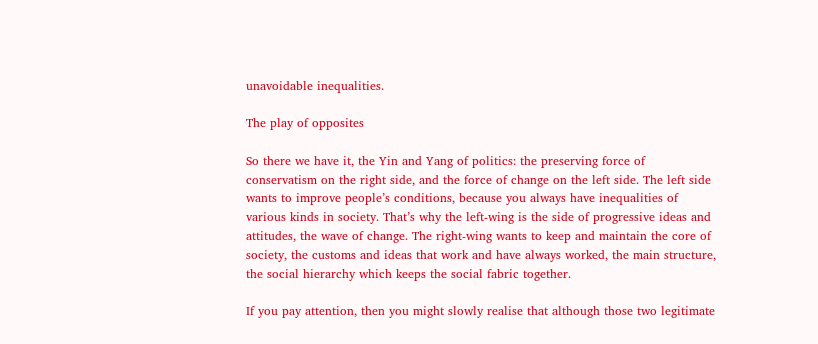unavoidable inequalities.

The play of opposites

So there we have it, the Yin and Yang of politics: the preserving force of conservatism on the right side, and the force of change on the left side. The left side wants to improve people’s conditions, because you always have inequalities of various kinds in society. That’s why the left-wing is the side of progressive ideas and attitudes, the wave of change. The right-wing wants to keep and maintain the core of society, the customs and ideas that work and have always worked, the main structure, the social hierarchy which keeps the social fabric together.

If you pay attention, then you might slowly realise that although those two legitimate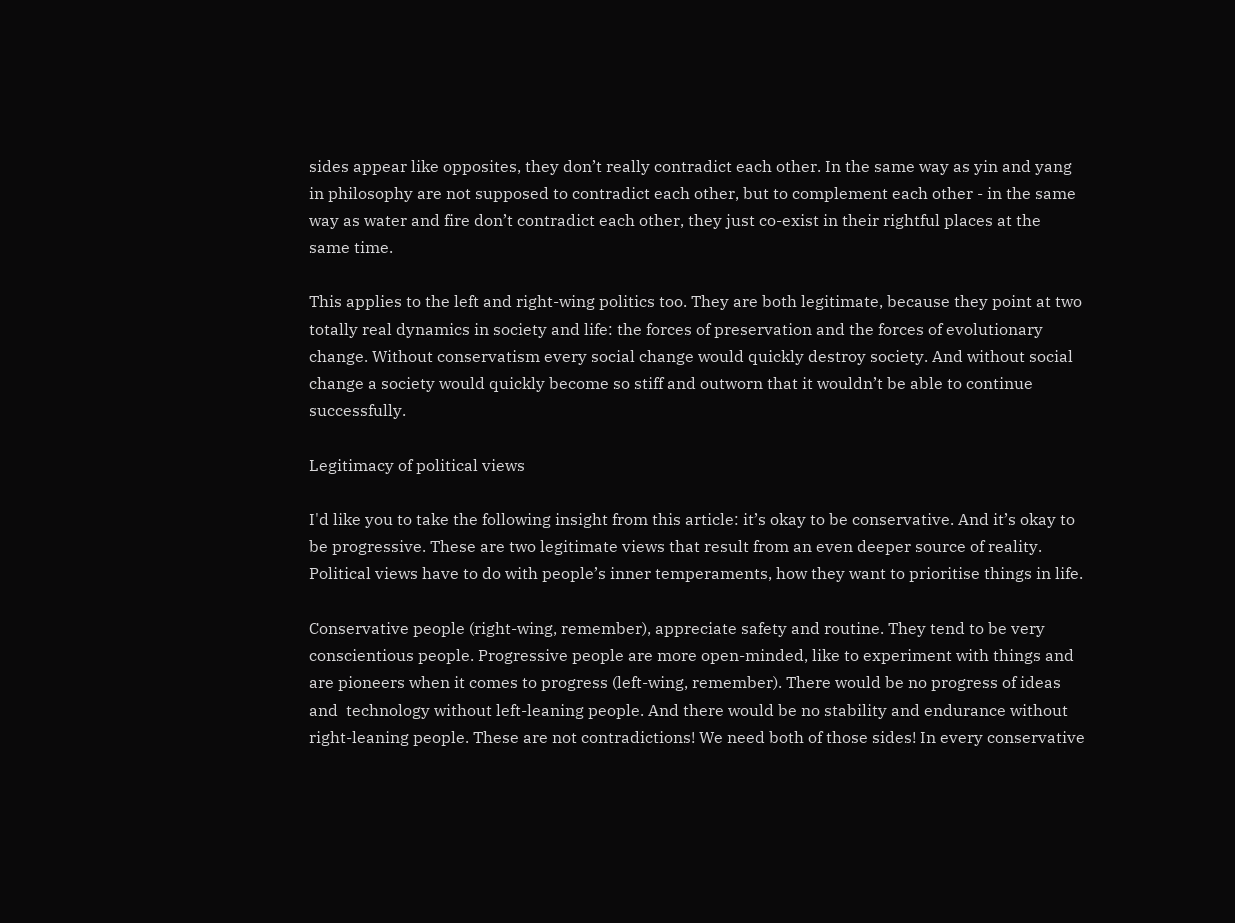sides appear like opposites, they don’t really contradict each other. In the same way as yin and yang in philosophy are not supposed to contradict each other, but to complement each other - in the same way as water and fire don’t contradict each other, they just co-exist in their rightful places at the same time.

This applies to the left and right-wing politics too. They are both legitimate, because they point at two totally real dynamics in society and life: the forces of preservation and the forces of evolutionary change. Without conservatism every social change would quickly destroy society. And without social change a society would quickly become so stiff and outworn that it wouldn’t be able to continue successfully.

Legitimacy of political views

I'd like you to take the following insight from this article: it’s okay to be conservative. And it’s okay to be progressive. These are two legitimate views that result from an even deeper source of reality. Political views have to do with people’s inner temperaments, how they want to prioritise things in life.

Conservative people (right-wing, remember), appreciate safety and routine. They tend to be very conscientious people. Progressive people are more open-minded, like to experiment with things and are pioneers when it comes to progress (left-wing, remember). There would be no progress of ideas and  technology without left-leaning people. And there would be no stability and endurance without right-leaning people. These are not contradictions! We need both of those sides! In every conservative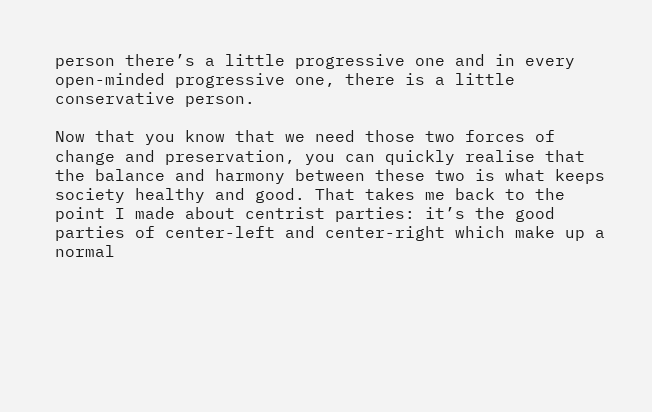person there’s a little progressive one and in every open-minded progressive one, there is a little conservative person.

Now that you know that we need those two forces of change and preservation, you can quickly realise that the balance and harmony between these two is what keeps society healthy and good. That takes me back to the point I made about centrist parties: it’s the good parties of center-left and center-right which make up a normal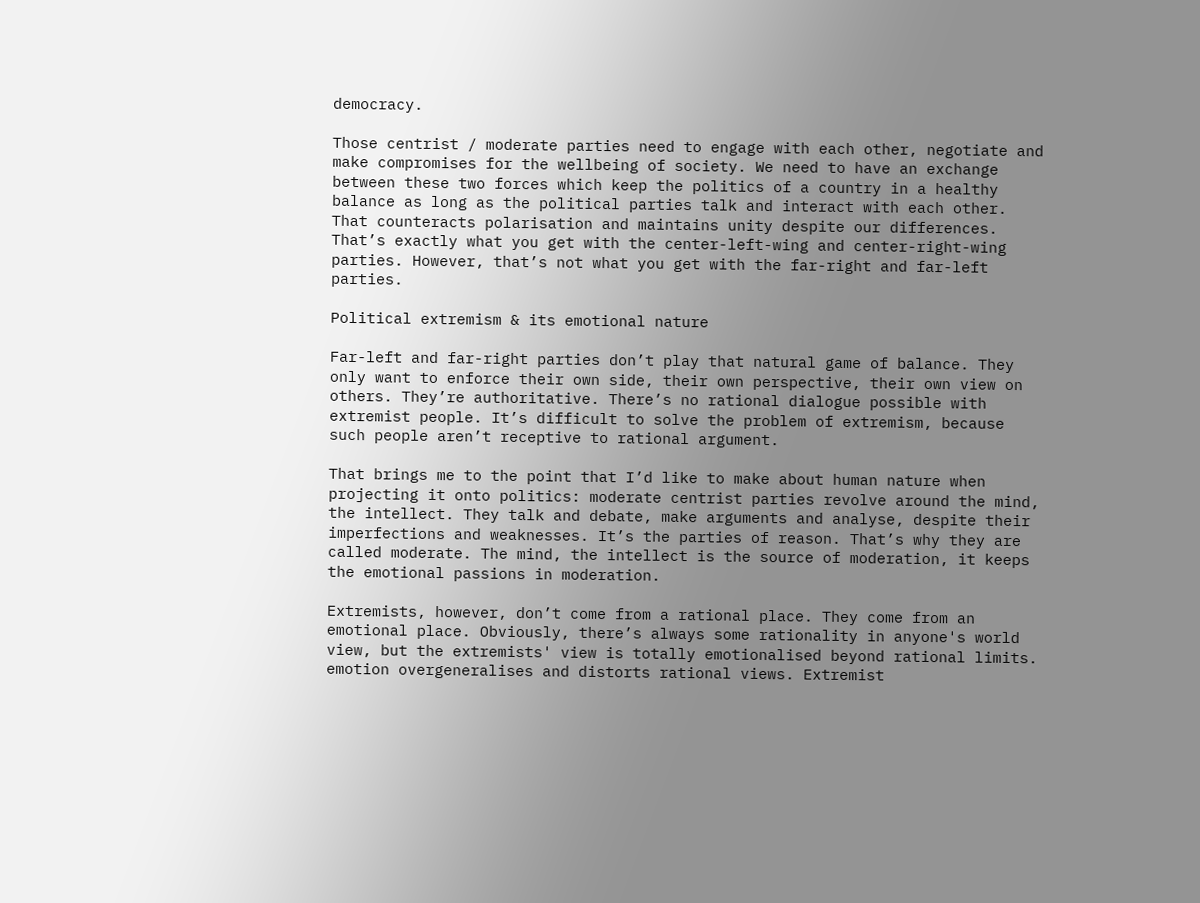democracy.

Those centrist / moderate parties need to engage with each other, negotiate and make compromises for the wellbeing of society. We need to have an exchange between these two forces which keep the politics of a country in a healthy balance as long as the political parties talk and interact with each other. That counteracts polarisation and maintains unity despite our differences. That’s exactly what you get with the center-left-wing and center-right-wing parties. However, that’s not what you get with the far-right and far-left parties.

Political extremism & its emotional nature

Far-left and far-right parties don’t play that natural game of balance. They only want to enforce their own side, their own perspective, their own view on others. They’re authoritative. There’s no rational dialogue possible with extremist people. It’s difficult to solve the problem of extremism, because such people aren’t receptive to rational argument.

That brings me to the point that I’d like to make about human nature when projecting it onto politics: moderate centrist parties revolve around the mind, the intellect. They talk and debate, make arguments and analyse, despite their imperfections and weaknesses. It’s the parties of reason. That’s why they are called moderate. The mind, the intellect is the source of moderation, it keeps the emotional passions in moderation.

Extremists, however, don’t come from a rational place. They come from an emotional place. Obviously, there’s always some rationality in anyone's world view, but the extremists' view is totally emotionalised beyond rational limits. emotion overgeneralises and distorts rational views. Extremist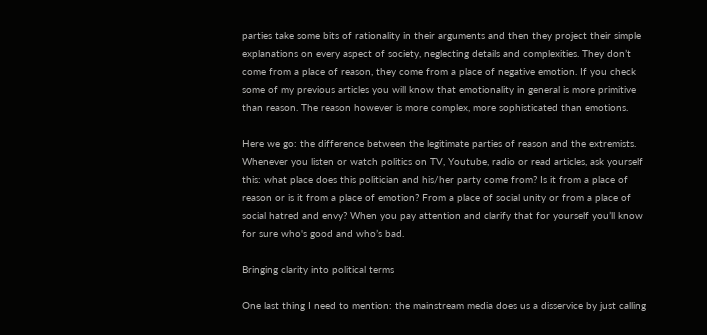parties take some bits of rationality in their arguments and then they project their simple explanations on every aspect of society, neglecting details and complexities. They don’t come from a place of reason, they come from a place of negative emotion. If you check some of my previous articles you will know that emotionality in general is more primitive than reason. The reason however is more complex, more sophisticated than emotions.

Here we go: the difference between the legitimate parties of reason and the extremists. Whenever you listen or watch politics on TV, Youtube, radio or read articles, ask yourself this: what place does this politician and his/her party come from? Is it from a place of reason or is it from a place of emotion? From a place of social unity or from a place of social hatred and envy? When you pay attention and clarify that for yourself you’ll know for sure who's good and who’s bad.

Bringing clarity into political terms

One last thing I need to mention: the mainstream media does us a disservice by just calling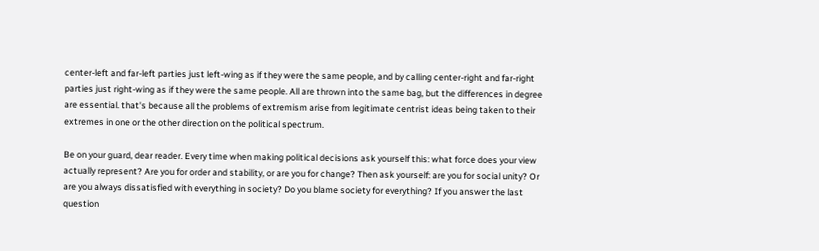center-left and far-left parties just left-wing as if they were the same people, and by calling center-right and far-right parties just right-wing as if they were the same people. All are thrown into the same bag, but the differences in degree are essential. that's because all the problems of extremism arise from legitimate centrist ideas being taken to their extremes in one or the other direction on the political spectrum.

Be on your guard, dear reader. Every time when making political decisions ask yourself this: what force does your view actually represent? Are you for order and stability, or are you for change? Then ask yourself: are you for social unity? Or are you always dissatisfied with everything in society? Do you blame society for everything? If you answer the last question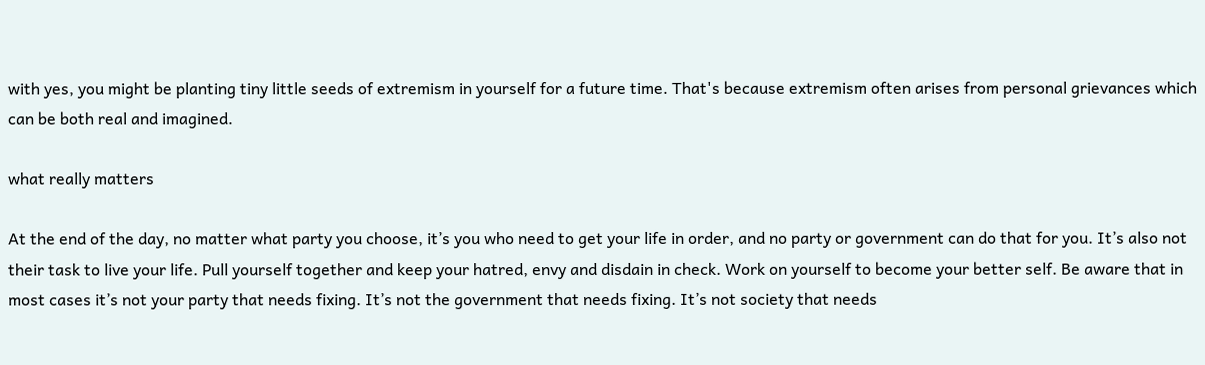with yes, you might be planting tiny little seeds of extremism in yourself for a future time. That's because extremism often arises from personal grievances which can be both real and imagined.

what really matters

At the end of the day, no matter what party you choose, it’s you who need to get your life in order, and no party or government can do that for you. It’s also not their task to live your life. Pull yourself together and keep your hatred, envy and disdain in check. Work on yourself to become your better self. Be aware that in most cases it’s not your party that needs fixing. It’s not the government that needs fixing. It’s not society that needs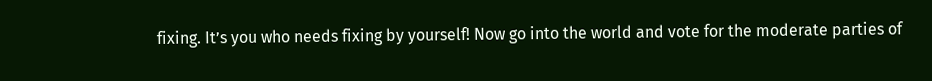fixing. It’s you who needs fixing by yourself! Now go into the world and vote for the moderate parties of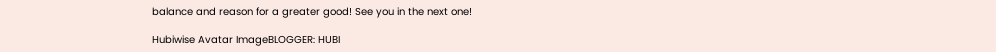balance and reason for a greater good! See you in the next one!

Hubiwise Avatar ImageBLOGGER: HUBI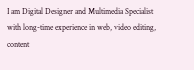I am Digital Designer and Multimedia Specialist with long-time experience in web, video editing, content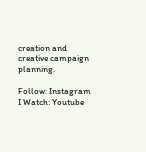creation and creative campaign planning.

Follow: Instagram I Watch: Youtube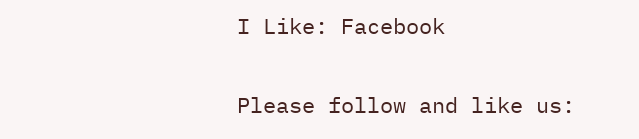I Like: Facebook

Please follow and like us: